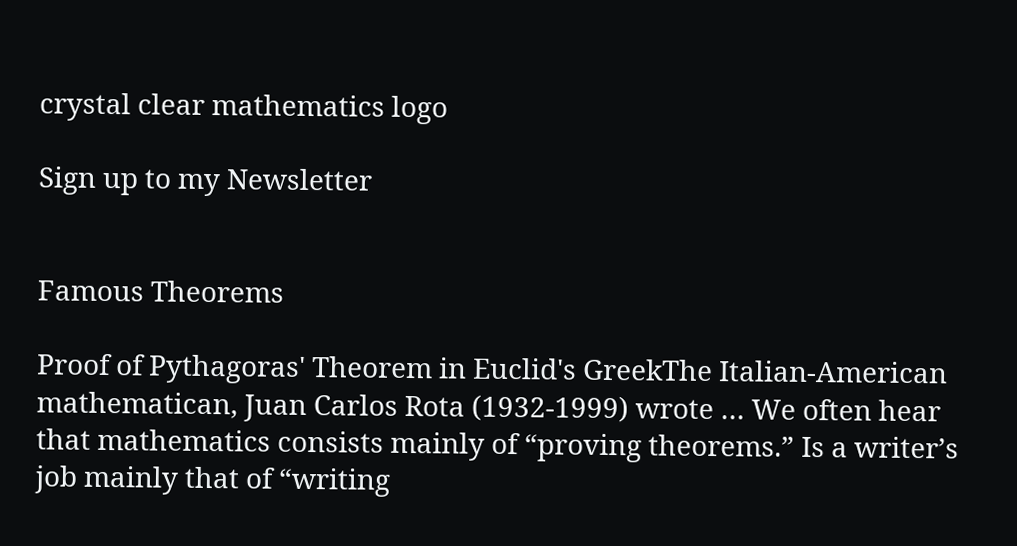crystal clear mathematics logo

Sign up to my Newsletter


Famous Theorems

Proof of Pythagoras' Theorem in Euclid's GreekThe Italian-American mathematican, Juan Carlos Rota (1932-1999) wrote … We often hear that mathematics consists mainly of “proving theorems.” Is a writer’s job mainly that of “writing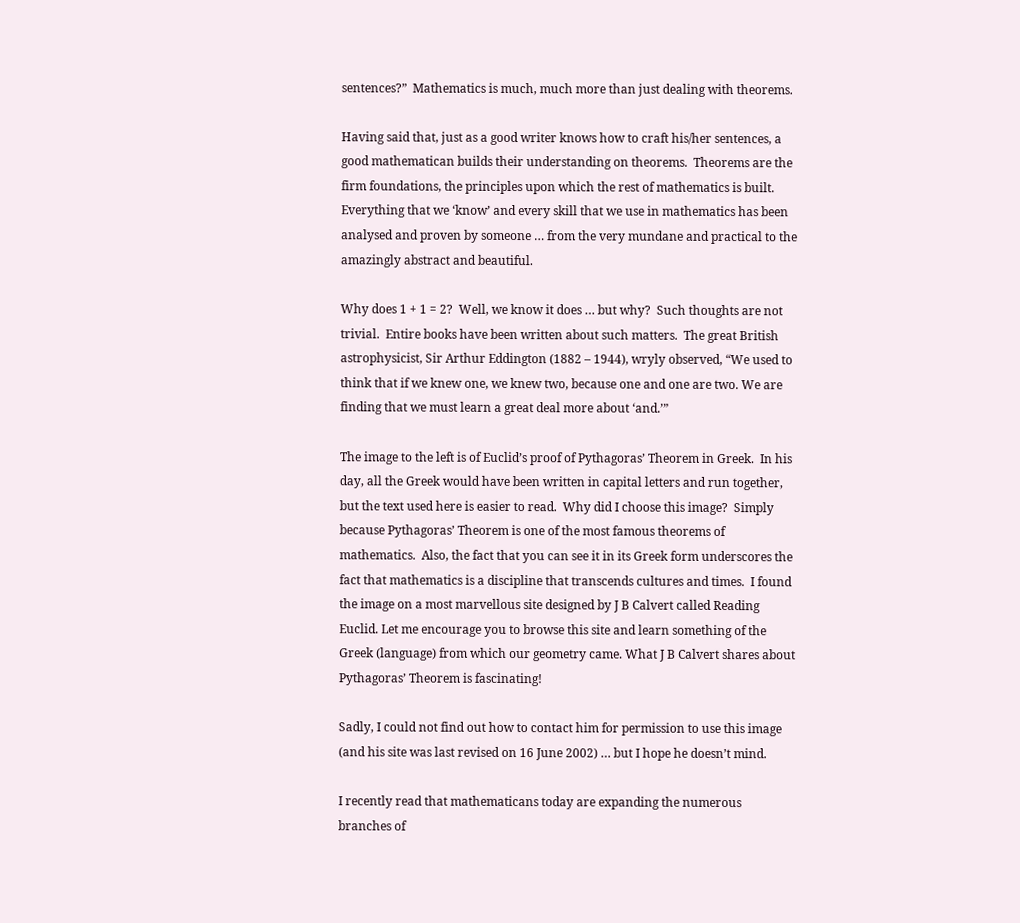sentences?”  Mathematics is much, much more than just dealing with theorems.

Having said that, just as a good writer knows how to craft his/her sentences, a good mathematican builds their understanding on theorems.  Theorems are the firm foundations, the principles upon which the rest of mathematics is built.  Everything that we ‘know’ and every skill that we use in mathematics has been analysed and proven by someone … from the very mundane and practical to the amazingly abstract and beautiful.

Why does 1 + 1 = 2?  Well, we know it does … but why?  Such thoughts are not trivial.  Entire books have been written about such matters.  The great British astrophysicist, Sir Arthur Eddington (1882 – 1944), wryly observed, “We used to think that if we knew one, we knew two, because one and one are two. We are finding that we must learn a great deal more about ‘and.’”

The image to the left is of Euclid’s proof of Pythagoras’ Theorem in Greek.  In his day, all the Greek would have been written in capital letters and run together, but the text used here is easier to read.  Why did I choose this image?  Simply because Pythagoras’ Theorem is one of the most famous theorems of mathematics.  Also, the fact that you can see it in its Greek form underscores the fact that mathematics is a discipline that transcends cultures and times.  I found the image on a most marvellous site designed by J B Calvert called Reading Euclid. Let me encourage you to browse this site and learn something of the Greek (language) from which our geometry came. What J B Calvert shares about Pythagoras’ Theorem is fascinating!

Sadly, I could not find out how to contact him for permission to use this image (and his site was last revised on 16 June 2002) … but I hope he doesn’t mind.

I recently read that mathematicans today are expanding the numerous branches of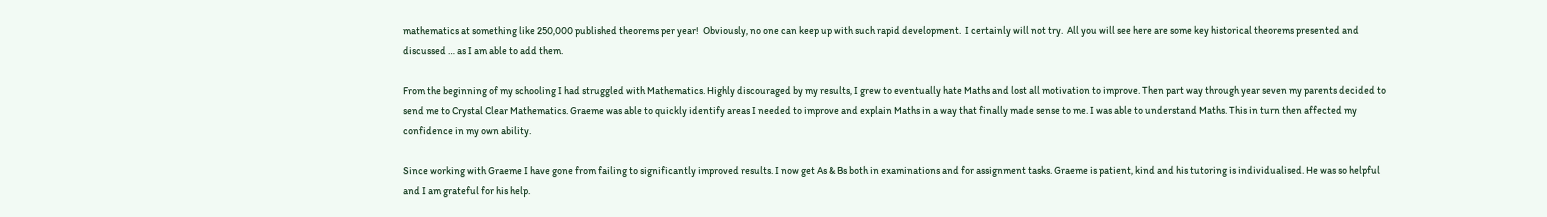mathematics at something like 250,000 published theorems per year!  Obviously, no one can keep up with such rapid development.  I certainly will not try.  All you will see here are some key historical theorems presented and discussed … as I am able to add them.

From the beginning of my schooling I had struggled with Mathematics. Highly discouraged by my results, I grew to eventually hate Maths and lost all motivation to improve. Then part way through year seven my parents decided to send me to Crystal Clear Mathematics. Graeme was able to quickly identify areas I needed to improve and explain Maths in a way that finally made sense to me. I was able to understand Maths. This in turn then affected my confidence in my own ability.

Since working with Graeme I have gone from failing to significantly improved results. I now get As & Bs both in examinations and for assignment tasks. Graeme is patient, kind and his tutoring is individualised. He was so helpful and I am grateful for his help.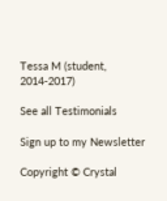Tessa M (student, 2014-2017)

See all Testimonials

Sign up to my Newsletter

Copyright © Crystal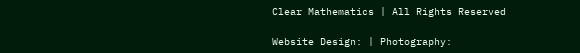Clear Mathematics | All Rights Reserved

Website Design: | Photography: